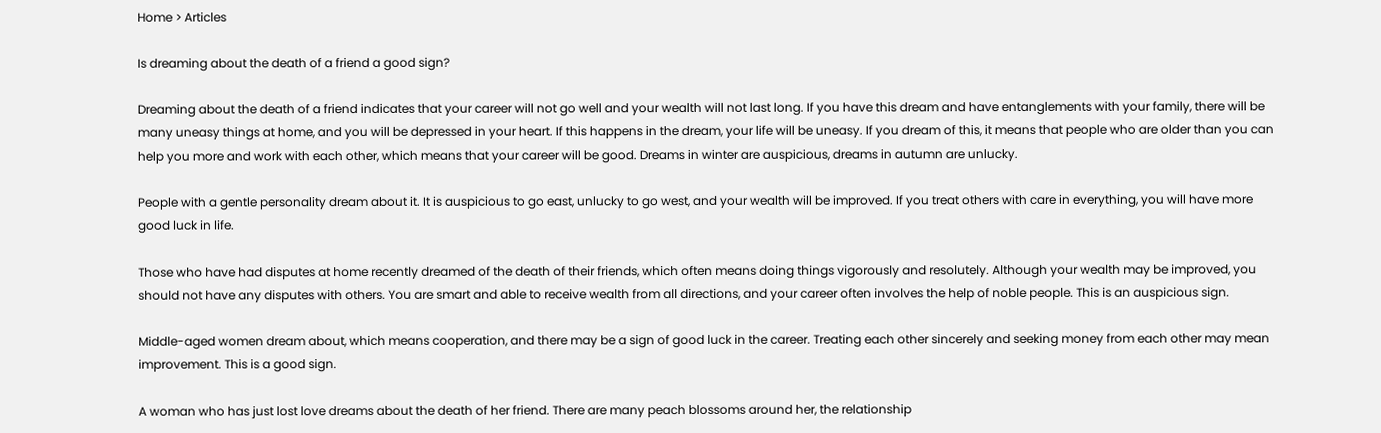Home > Articles

Is dreaming about the death of a friend a good sign?

Dreaming about the death of a friend indicates that your career will not go well and your wealth will not last long. If you have this dream and have entanglements with your family, there will be many uneasy things at home, and you will be depressed in your heart. If this happens in the dream, your life will be uneasy. If you dream of this, it means that people who are older than you can help you more and work with each other, which means that your career will be good. Dreams in winter are auspicious, dreams in autumn are unlucky.

People with a gentle personality dream about it. It is auspicious to go east, unlucky to go west, and your wealth will be improved. If you treat others with care in everything, you will have more good luck in life.

Those who have had disputes at home recently dreamed of the death of their friends, which often means doing things vigorously and resolutely. Although your wealth may be improved, you should not have any disputes with others. You are smart and able to receive wealth from all directions, and your career often involves the help of noble people. This is an auspicious sign.

Middle-aged women dream about, which means cooperation, and there may be a sign of good luck in the career. Treating each other sincerely and seeking money from each other may mean improvement. This is a good sign.

A woman who has just lost love dreams about the death of her friend. There are many peach blossoms around her, the relationship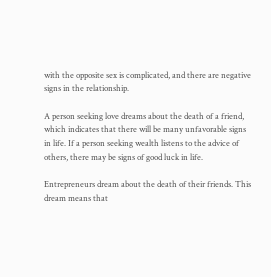with the opposite sex is complicated, and there are negative signs in the relationship.

A person seeking love dreams about the death of a friend, which indicates that there will be many unfavorable signs in life. If a person seeking wealth listens to the advice of others, there may be signs of good luck in life.

Entrepreneurs dream about the death of their friends. This dream means that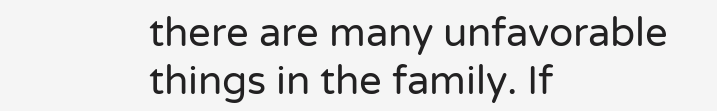there are many unfavorable things in the family. If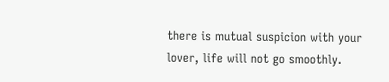there is mutual suspicion with your lover, life will not go smoothly.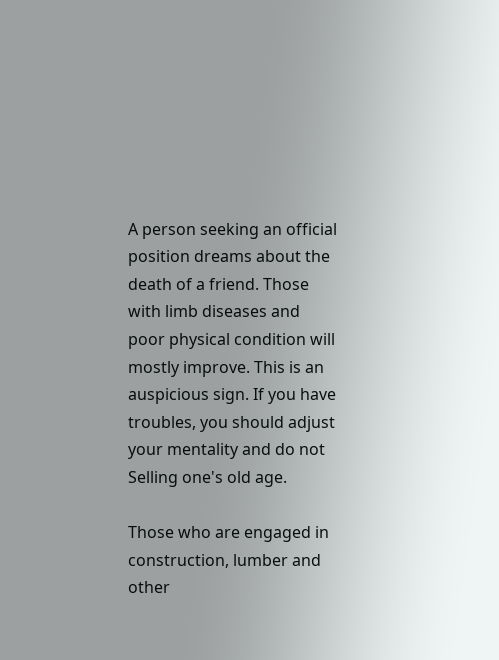A person seeking an official position dreams about the death of a friend. Those with limb diseases and poor physical condition will mostly improve. This is an auspicious sign. If you have troubles, you should adjust your mentality and do not Selling one's old age.

Those who are engaged in construction, lumber and other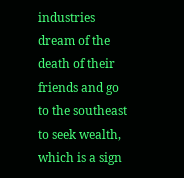industries dream of the death of their friends and go to the southeast to seek wealth, which is a sign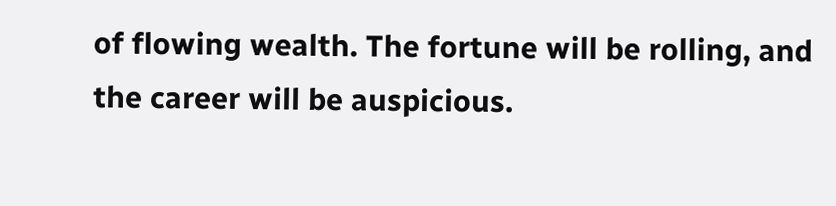of flowing wealth. The fortune will be rolling, and the career will be auspicious.